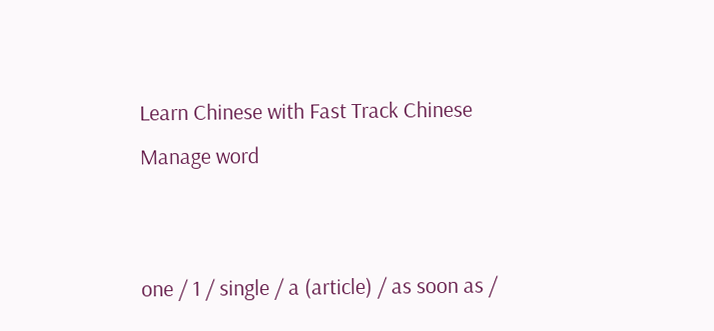Learn Chinese with Fast Track Chinese
Manage word


one / 1 / single / a (article) / as soon as /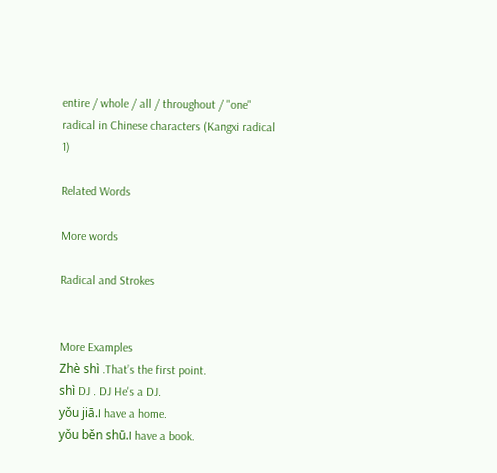entire / whole / all / throughout / "one" radical in Chinese characters (Kangxi radical 1)

Related Words

More words

Radical and Strokes


More Examples
Zhè shì .That’s the first point.
shì DJ . DJ He's a DJ.
yǒu jiā.I have a home.
yǒu běn shū.I have a book.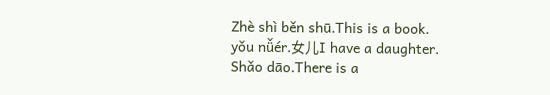Zhè shì běn shū.This is a book.
yǒu nǚér.女儿I have a daughter.
Shǎo dāo.There is a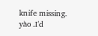knife missing.
yào .I'd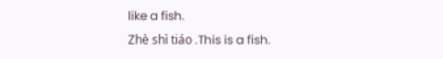like a fish.
Zhè shì tiáo .This is a fish.